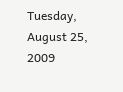Tuesday, August 25, 2009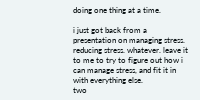doing one thing at a time.

i just got back from a presentation on managing stress. reducing stress. whatever. leave it to me to try to figure out how i can manage stress, and fit it in with everything else.
two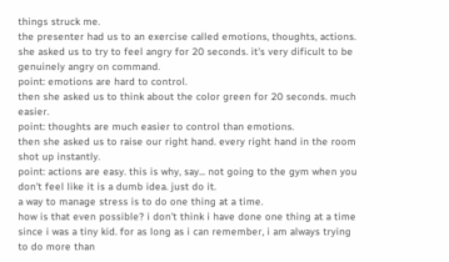things struck me.
the presenter had us to an exercise called emotions, thoughts, actions.
she asked us to try to feel angry for 20 seconds. it's very dificult to be genuinely angry on command.
point: emotions are hard to control.
then she asked us to think about the color green for 20 seconds. much easier.
point: thoughts are much easier to control than emotions.
then she asked us to raise our right hand. every right hand in the room shot up instantly.
point: actions are easy. this is why, say... not going to the gym when you don't feel like it is a dumb idea. just do it.
a way to manage stress is to do one thing at a time.
how is that even possible? i don't think i have done one thing at a time since i was a tiny kid. for as long as i can remember, i am always trying to do more than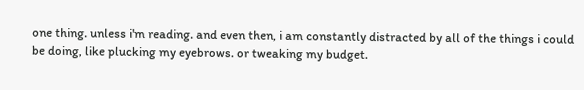one thing. unless i'm reading. and even then, i am constantly distracted by all of the things i could be doing, like plucking my eyebrows. or tweaking my budget.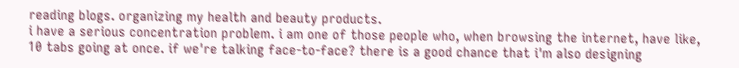reading blogs. organizing my health and beauty products.
i have a serious concentration problem. i am one of those people who, when browsing the internet, have like, 10 tabs going at once. if we're talking face-to-face? there is a good chance that i'm also designing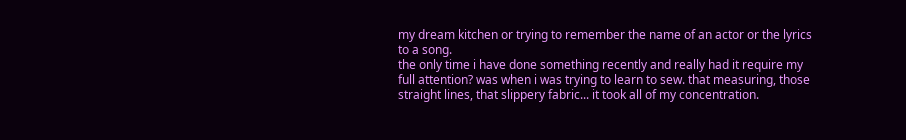my dream kitchen or trying to remember the name of an actor or the lyrics to a song.
the only time i have done something recently and really had it require my full attention? was when i was trying to learn to sew. that measuring, those straight lines, that slippery fabric... it took all of my concentration.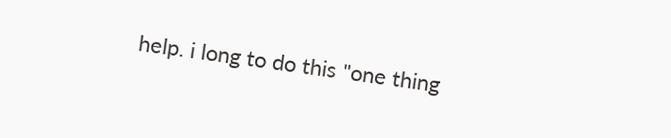help. i long to do this "one thing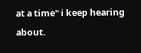at a time" i keep hearing about.